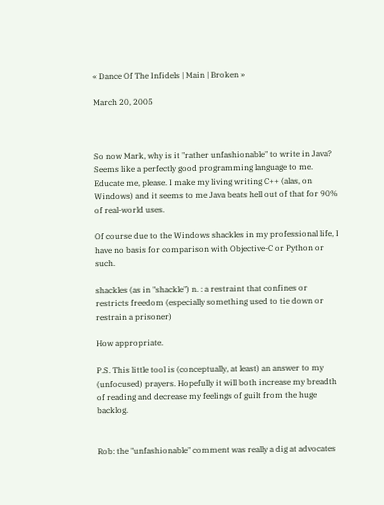« Dance Of The Infidels | Main | Broken »

March 20, 2005



So now Mark, why is it "rather unfashionable" to write in Java? Seems like a perfectly good programming language to me. Educate me, please. I make my living writing C++ (alas, on Windows) and it seems to me Java beats hell out of that for 90% of real-world uses.

Of course due to the Windows shackles in my professional life, I have no basis for comparison with Objective-C or Python or such.

shackles (as in "shackle") n. : a restraint that confines or restricts freedom (especially something used to tie down or restrain a prisoner)

How appropriate.

P.S. This little tool is (conceptually, at least) an answer to my (unfocused) prayers. Hopefully it will both increase my breadth of reading and decrease my feelings of guilt from the huge backlog.


Rob: the "unfashionable" comment was really a dig at advocates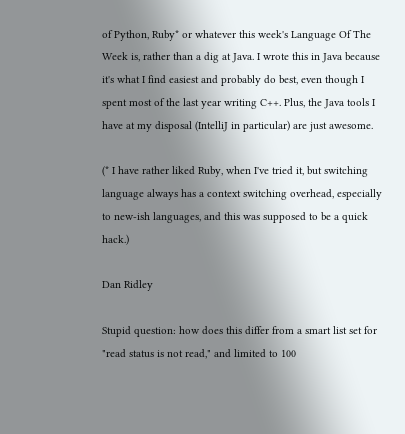of Python, Ruby* or whatever this week's Language Of The Week is, rather than a dig at Java. I wrote this in Java because it's what I find easiest and probably do best, even though I spent most of the last year writing C++. Plus, the Java tools I have at my disposal (IntelliJ in particular) are just awesome.

(* I have rather liked Ruby, when I've tried it, but switching language always has a context switching overhead, especially to new-ish languages, and this was supposed to be a quick hack.)

Dan Ridley

Stupid question: how does this differ from a smart list set for "read status is not read," and limited to 100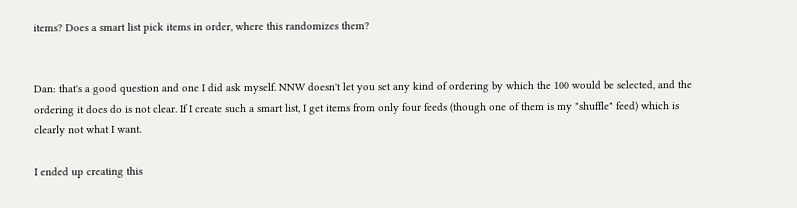items? Does a smart list pick items in order, where this randomizes them?


Dan: that's a good question and one I did ask myself. NNW doesn't let you set any kind of ordering by which the 100 would be selected, and the ordering it does do is not clear. If I create such a smart list, I get items from only four feeds (though one of them is my "shuffle" feed) which is clearly not what I want.

I ended up creating this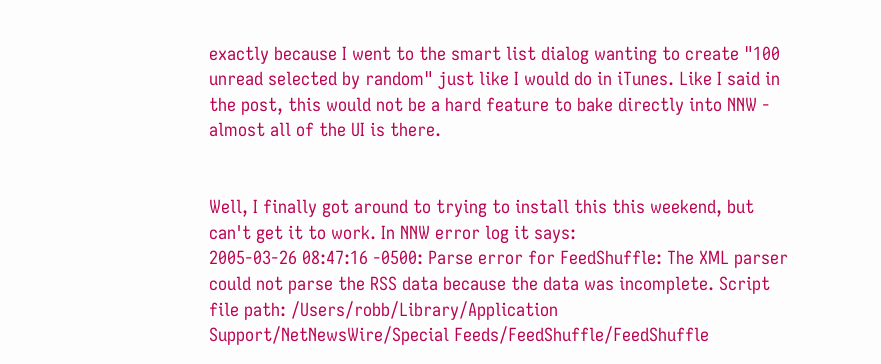exactly because I went to the smart list dialog wanting to create "100 unread selected by random" just like I would do in iTunes. Like I said in the post, this would not be a hard feature to bake directly into NNW - almost all of the UI is there.


Well, I finally got around to trying to install this this weekend, but can't get it to work. In NNW error log it says:
2005-03-26 08:47:16 -0500: Parse error for FeedShuffle: The XML parser could not parse the RSS data because the data was incomplete. Script file path: /Users/robb/Library/Application Support/NetNewsWire/Special Feeds/FeedShuffle/FeedShuffle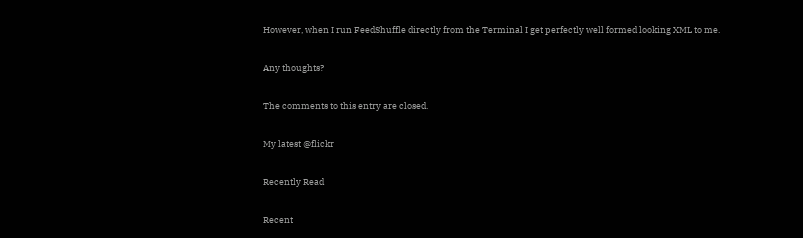However, when I run FeedShuffle directly from the Terminal I get perfectly well formed looking XML to me.

Any thoughts?

The comments to this entry are closed.

My latest @flickr

Recently Read

Recent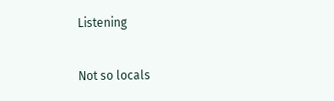Listening

Not so locals